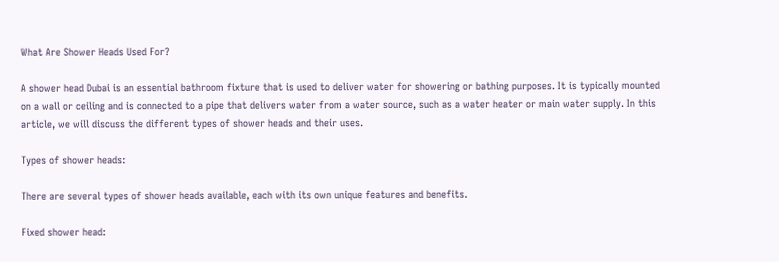What Are Shower Heads Used For?

A shower head Dubai is an essential bathroom fixture that is used to deliver water for showering or bathing purposes. It is typically mounted on a wall or ceiling and is connected to a pipe that delivers water from a water source, such as a water heater or main water supply. In this article, we will discuss the different types of shower heads and their uses.

Types of shower heads:

There are several types of shower heads available, each with its own unique features and benefits.

Fixed shower head: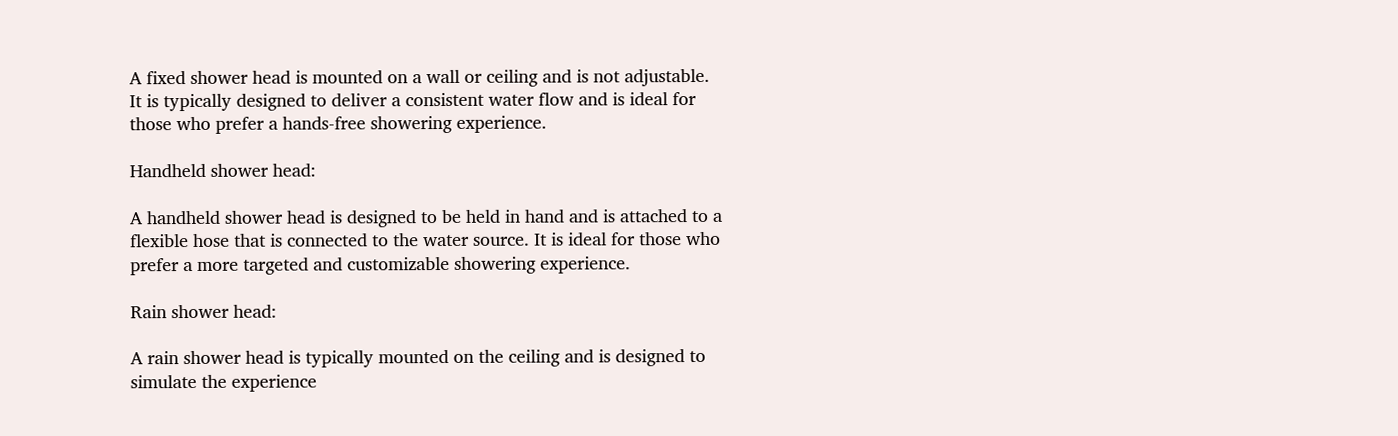A fixed shower head is mounted on a wall or ceiling and is not adjustable. It is typically designed to deliver a consistent water flow and is ideal for those who prefer a hands-free showering experience.

Handheld shower head:

A handheld shower head is designed to be held in hand and is attached to a flexible hose that is connected to the water source. It is ideal for those who prefer a more targeted and customizable showering experience.

Rain shower head:

A rain shower head is typically mounted on the ceiling and is designed to simulate the experience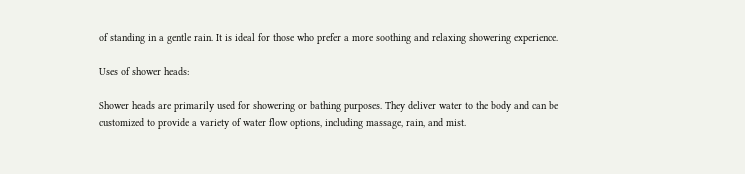of standing in a gentle rain. It is ideal for those who prefer a more soothing and relaxing showering experience.

Uses of shower heads:

Shower heads are primarily used for showering or bathing purposes. They deliver water to the body and can be customized to provide a variety of water flow options, including massage, rain, and mist.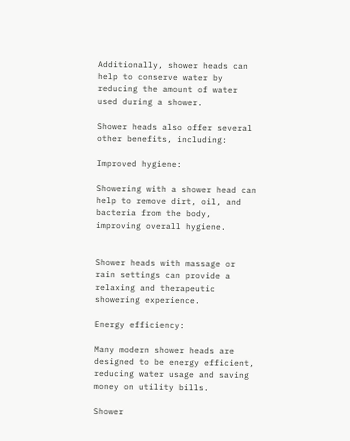Additionally, shower heads can help to conserve water by reducing the amount of water used during a shower.

Shower heads also offer several other benefits, including:

Improved hygiene:

Showering with a shower head can help to remove dirt, oil, and bacteria from the body, improving overall hygiene.


Shower heads with massage or rain settings can provide a relaxing and therapeutic showering experience.

Energy efficiency:

Many modern shower heads are designed to be energy efficient, reducing water usage and saving money on utility bills.

Shower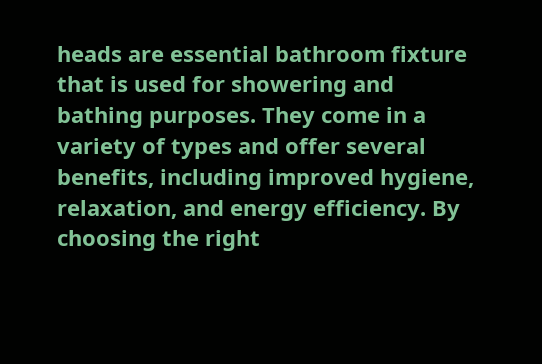heads are essential bathroom fixture that is used for showering and bathing purposes. They come in a variety of types and offer several benefits, including improved hygiene, relaxation, and energy efficiency. By choosing the right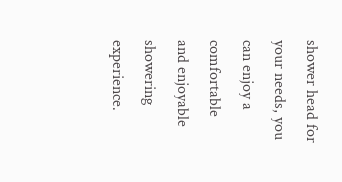shower head for your needs, you can enjoy a comfortable and enjoyable showering experience.